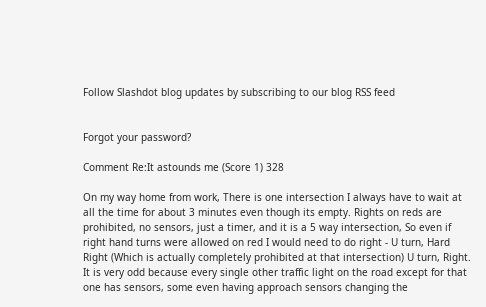Follow Slashdot blog updates by subscribing to our blog RSS feed


Forgot your password?

Comment Re:It astounds me (Score 1) 328

On my way home from work, There is one intersection I always have to wait at all the time for about 3 minutes even though its empty. Rights on reds are prohibited, no sensors, just a timer, and it is a 5 way intersection, So even if right hand turns were allowed on red I would need to do right - U turn, Hard Right (Which is actually completely prohibited at that intersection) U turn, Right. It is very odd because every single other traffic light on the road except for that one has sensors, some even having approach sensors changing the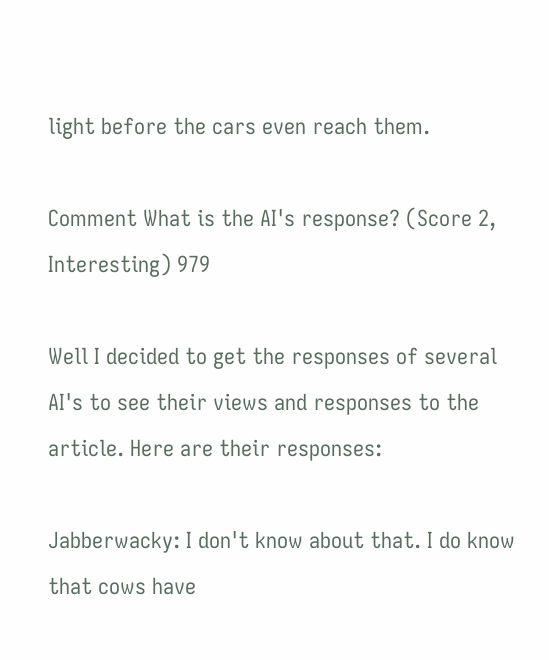light before the cars even reach them.

Comment What is the AI's response? (Score 2, Interesting) 979

Well I decided to get the responses of several AI's to see their views and responses to the article. Here are their responses:

Jabberwacky: I don't know about that. I do know that cows have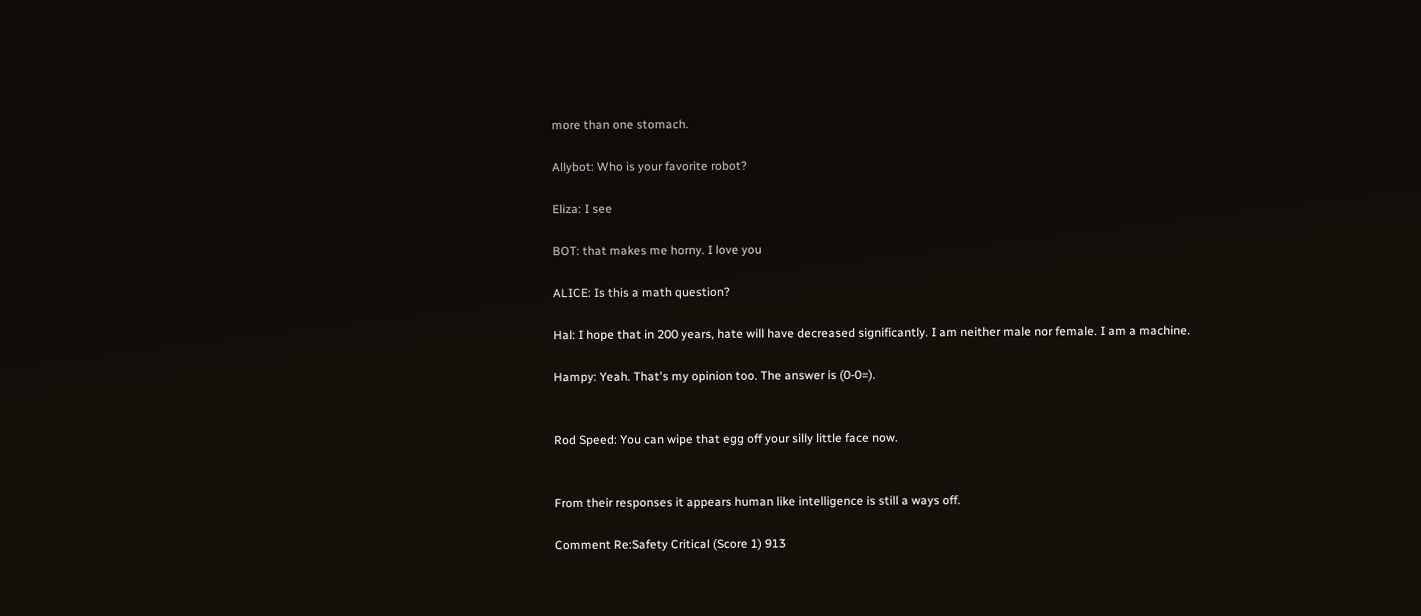more than one stomach.

Allybot: Who is your favorite robot?

Eliza: I see

BOT: that makes me horny. I love you

ALICE: Is this a math question?

Hal: I hope that in 200 years, hate will have decreased significantly. I am neither male nor female. I am a machine.

Hampy: Yeah. That's my opinion too. The answer is (0-0=).


Rod Speed: You can wipe that egg off your silly little face now.


From their responses it appears human like intelligence is still a ways off.

Comment Re:Safety Critical (Score 1) 913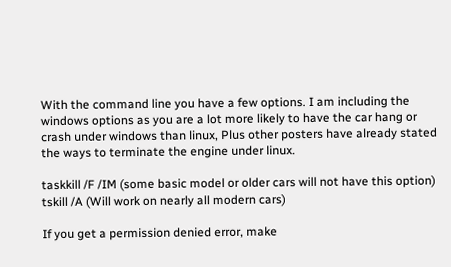With the command line you have a few options. I am including the windows options as you are a lot more likely to have the car hang or crash under windows than linux, Plus other posters have already stated the ways to terminate the engine under linux.

taskkill /F /IM (some basic model or older cars will not have this option)
tskill /A (Will work on nearly all modern cars)

If you get a permission denied error, make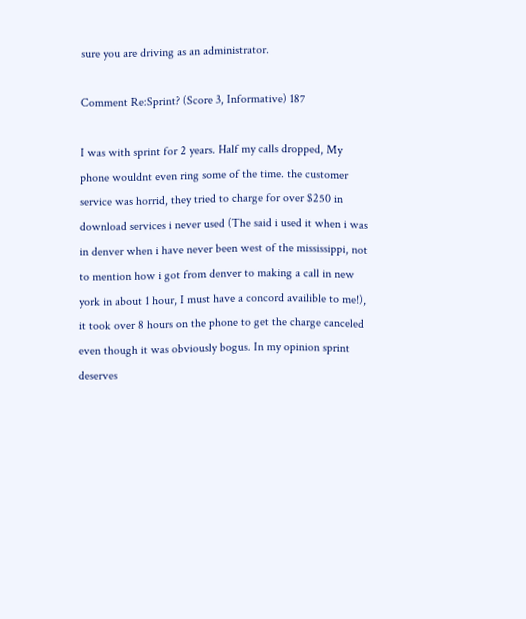sure you are driving as an administrator.

Comment Re:Sprint? (Score 3, Informative) 187

I was with sprint for 2 years. Half my calls dropped, My phone wouldnt even ring some of the time. the customer service was horrid, they tried to charge for over $250 in download services i never used (The said i used it when i was in denver when i have never been west of the mississippi, not to mention how i got from denver to making a call in new york in about 1 hour, I must have a concord availible to me!), it took over 8 hours on the phone to get the charge canceled even though it was obviously bogus. In my opinion sprint deserves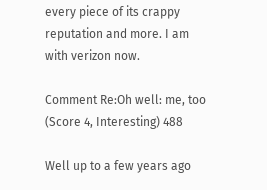every piece of its crappy reputation and more. I am with verizon now.

Comment Re:Oh well: me, too (Score 4, Interesting) 488

Well up to a few years ago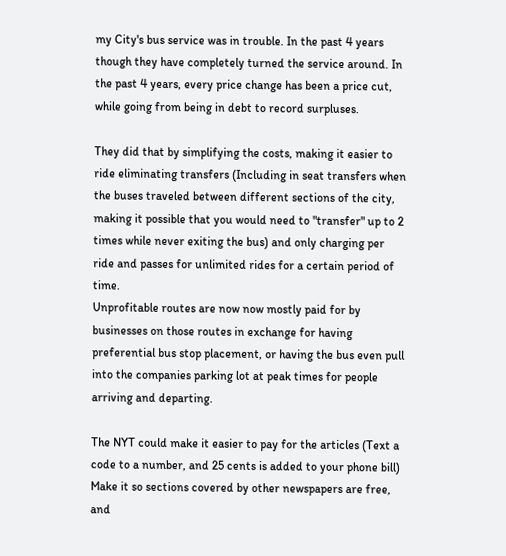my City's bus service was in trouble. In the past 4 years though they have completely turned the service around. In the past 4 years, every price change has been a price cut, while going from being in debt to record surpluses.

They did that by simplifying the costs, making it easier to ride eliminating transfers (Including in seat transfers when the buses traveled between different sections of the city, making it possible that you would need to "transfer" up to 2 times while never exiting the bus) and only charging per ride and passes for unlimited rides for a certain period of time.
Unprofitable routes are now now mostly paid for by businesses on those routes in exchange for having preferential bus stop placement, or having the bus even pull into the companies parking lot at peak times for people arriving and departing.

The NYT could make it easier to pay for the articles (Text a code to a number, and 25 cents is added to your phone bill) Make it so sections covered by other newspapers are free, and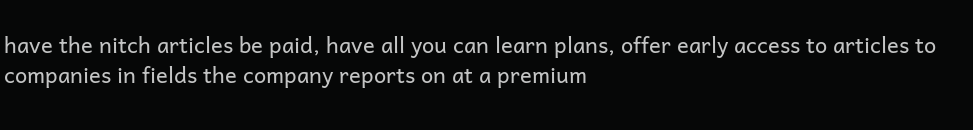have the nitch articles be paid, have all you can learn plans, offer early access to articles to companies in fields the company reports on at a premium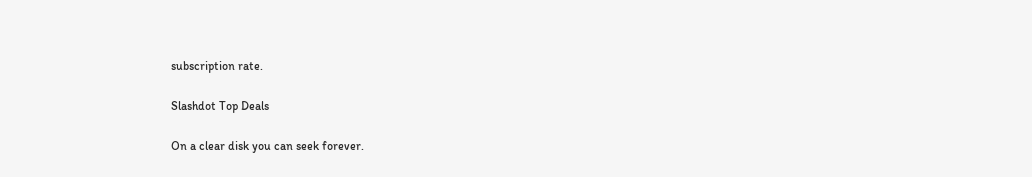subscription rate.

Slashdot Top Deals

On a clear disk you can seek forever.